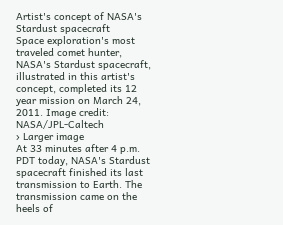Artist's concept of NASA's Stardust spacecraft
Space exploration's most traveled comet hunter, NASA's Stardust spacecraft, illustrated in this artist's concept, completed its 12 year mission on March 24, 2011. Image credit: NASA/JPL-Caltech
› Larger image
At 33 minutes after 4 p.m. PDT today, NASA's Stardust spacecraft finished its last transmission to Earth. The transmission came on the heels of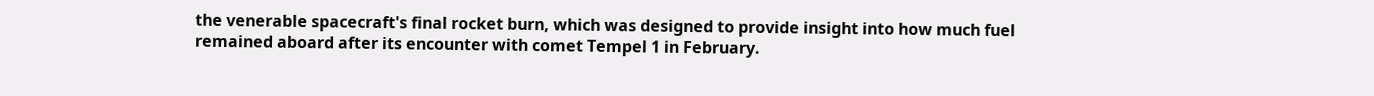the venerable spacecraft's final rocket burn, which was designed to provide insight into how much fuel remained aboard after its encounter with comet Tempel 1 in February.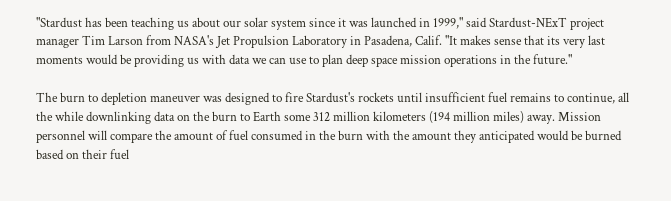"Stardust has been teaching us about our solar system since it was launched in 1999," said Stardust-NExT project manager Tim Larson from NASA's Jet Propulsion Laboratory in Pasadena, Calif. "It makes sense that its very last moments would be providing us with data we can use to plan deep space mission operations in the future."

The burn to depletion maneuver was designed to fire Stardust's rockets until insufficient fuel remains to continue, all the while downlinking data on the burn to Earth some 312 million kilometers (194 million miles) away. Mission personnel will compare the amount of fuel consumed in the burn with the amount they anticipated would be burned based on their fuel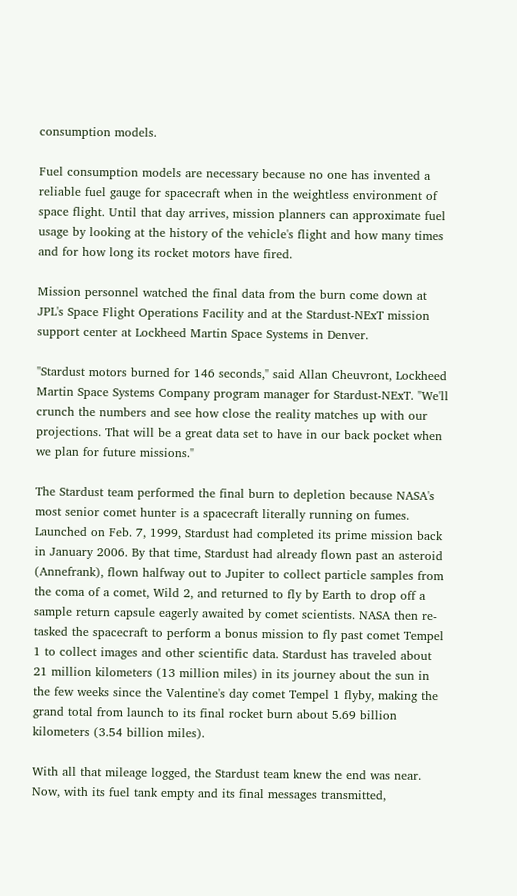consumption models.

Fuel consumption models are necessary because no one has invented a reliable fuel gauge for spacecraft when in the weightless environment of space flight. Until that day arrives, mission planners can approximate fuel usage by looking at the history of the vehicle's flight and how many times and for how long its rocket motors have fired.

Mission personnel watched the final data from the burn come down at JPL's Space Flight Operations Facility and at the Stardust-NExT mission support center at Lockheed Martin Space Systems in Denver.

"Stardust motors burned for 146 seconds," said Allan Cheuvront, Lockheed Martin Space Systems Company program manager for Stardust-NExT. "We'll crunch the numbers and see how close the reality matches up with our projections. That will be a great data set to have in our back pocket when we plan for future missions."

The Stardust team performed the final burn to depletion because NASA's most senior comet hunter is a spacecraft literally running on fumes. Launched on Feb. 7, 1999, Stardust had completed its prime mission back in January 2006. By that time, Stardust had already flown past an asteroid (Annefrank), flown halfway out to Jupiter to collect particle samples from the coma of a comet, Wild 2, and returned to fly by Earth to drop off a sample return capsule eagerly awaited by comet scientists. NASA then re-tasked the spacecraft to perform a bonus mission to fly past comet Tempel 1 to collect images and other scientific data. Stardust has traveled about 21 million kilometers (13 million miles) in its journey about the sun in the few weeks since the Valentine's day comet Tempel 1 flyby, making the grand total from launch to its final rocket burn about 5.69 billion kilometers (3.54 billion miles).

With all that mileage logged, the Stardust team knew the end was near. Now, with its fuel tank empty and its final messages transmitted,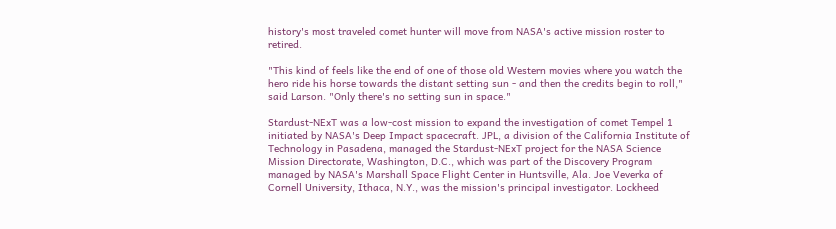history's most traveled comet hunter will move from NASA's active mission roster to retired.

"This kind of feels like the end of one of those old Western movies where you watch the hero ride his horse towards the distant setting sun - and then the credits begin to roll," said Larson. "Only there's no setting sun in space."

Stardust-NExT was a low-cost mission to expand the investigation of comet Tempel 1 initiated by NASA's Deep Impact spacecraft. JPL, a division of the California Institute of Technology in Pasadena, managed the Stardust-NExT project for the NASA Science Mission Directorate, Washington, D.C., which was part of the Discovery Program managed by NASA's Marshall Space Flight Center in Huntsville, Ala. Joe Veverka of Cornell University, Ithaca, N.Y., was the mission's principal investigator. Lockheed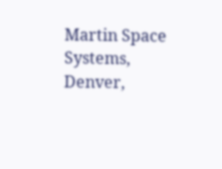Martin Space Systems, Denver,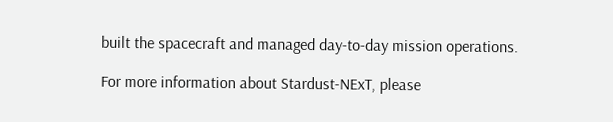built the spacecraft and managed day-to-day mission operations.

For more information about Stardust-NExT, please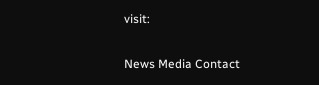visit:

News Media Contact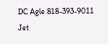DC Agle 818-393-9011
Jet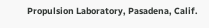Propulsion Laboratory, Pasadena, Calif.